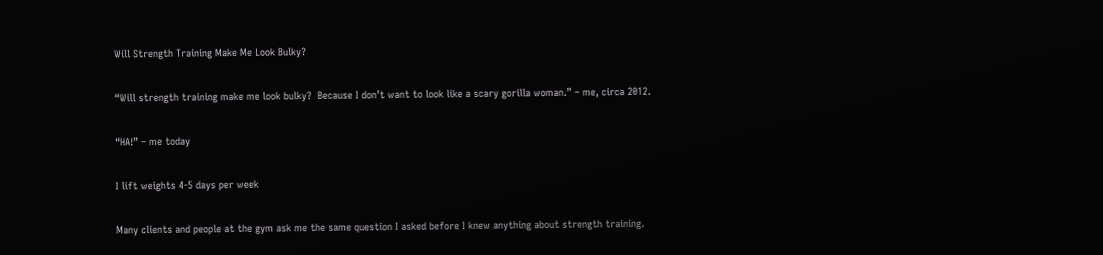Will Strength Training Make Me Look Bulky?

“Will strength training make me look bulky?  Because I don’t want to look like a scary gorilla woman.” – me, circa 2012.

“HA!” – me today

I lift weights 4-5 days per week

Many clients and people at the gym ask me the same question I asked before I knew anything about strength training.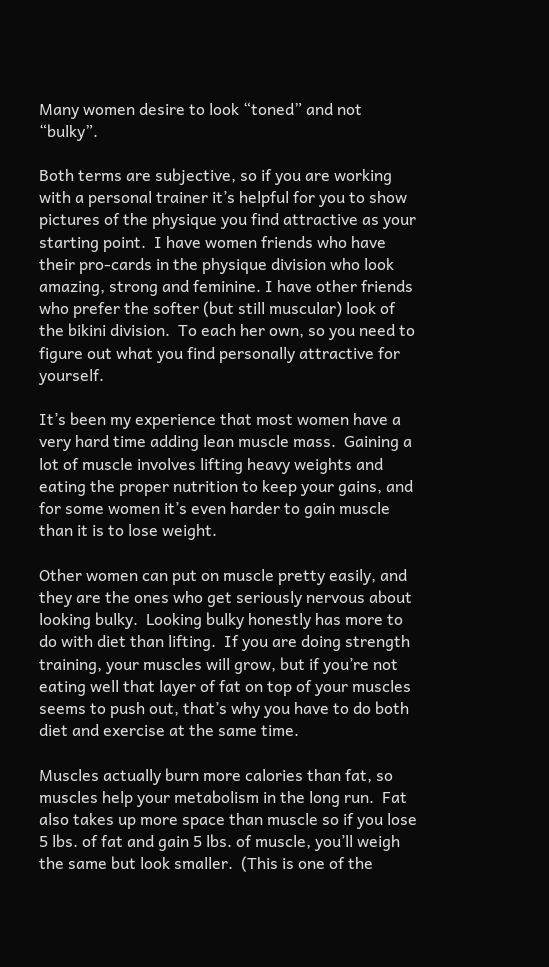Many women desire to look “toned” and not “bulky”.

Both terms are subjective, so if you are working with a personal trainer it’s helpful for you to show pictures of the physique you find attractive as your starting point.  I have women friends who have their pro-cards in the physique division who look amazing, strong and feminine. I have other friends who prefer the softer (but still muscular) look of the bikini division.  To each her own, so you need to figure out what you find personally attractive for yourself.

It’s been my experience that most women have a very hard time adding lean muscle mass.  Gaining a lot of muscle involves lifting heavy weights and eating the proper nutrition to keep your gains, and for some women it’s even harder to gain muscle than it is to lose weight.

Other women can put on muscle pretty easily, and they are the ones who get seriously nervous about looking bulky.  Looking bulky honestly has more to do with diet than lifting.  If you are doing strength training, your muscles will grow, but if you’re not eating well that layer of fat on top of your muscles seems to push out, that’s why you have to do both diet and exercise at the same time.

Muscles actually burn more calories than fat, so muscles help your metabolism in the long run.  Fat also takes up more space than muscle so if you lose 5 lbs. of fat and gain 5 lbs. of muscle, you’ll weigh the same but look smaller.  (This is one of the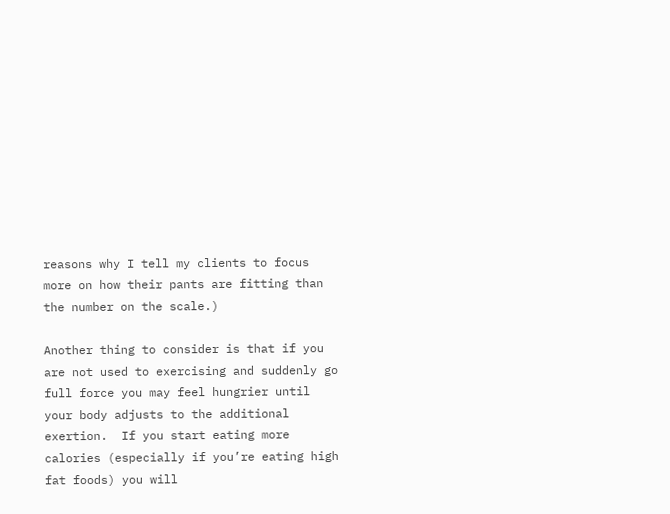reasons why I tell my clients to focus more on how their pants are fitting than the number on the scale.)

Another thing to consider is that if you are not used to exercising and suddenly go full force you may feel hungrier until your body adjusts to the additional exertion.  If you start eating more calories (especially if you’re eating high fat foods) you will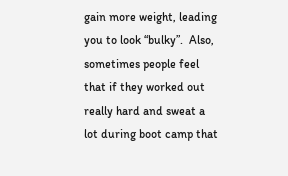gain more weight, leading you to look “bulky”.  Also, sometimes people feel that if they worked out really hard and sweat a lot during boot camp that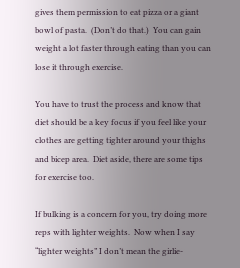gives them permission to eat pizza or a giant bowl of pasta.  (Don’t do that.)  You can gain weight a lot faster through eating than you can lose it through exercise.

You have to trust the process and know that diet should be a key focus if you feel like your clothes are getting tighter around your thighs and bicep area.  Diet aside, there are some tips for exercise too.

If bulking is a concern for you, try doing more reps with lighter weights.  Now when I say “lighter weights” I don’t mean the girlie-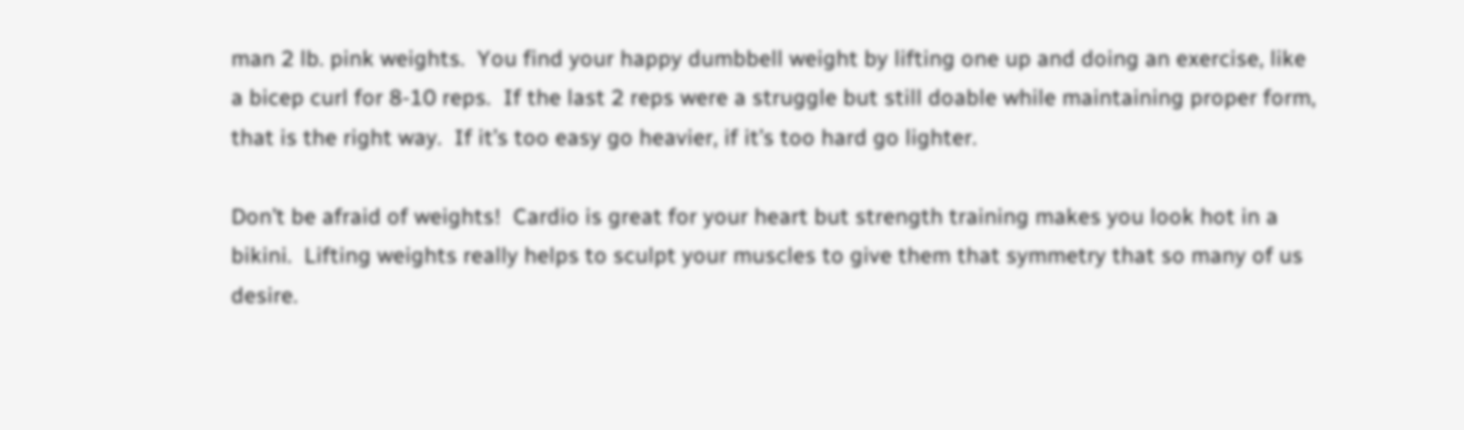man 2 lb. pink weights.  You find your happy dumbbell weight by lifting one up and doing an exercise, like a bicep curl for 8-10 reps.  If the last 2 reps were a struggle but still doable while maintaining proper form, that is the right way.  If it’s too easy go heavier, if it’s too hard go lighter.

Don’t be afraid of weights!  Cardio is great for your heart but strength training makes you look hot in a bikini.  Lifting weights really helps to sculpt your muscles to give them that symmetry that so many of us desire.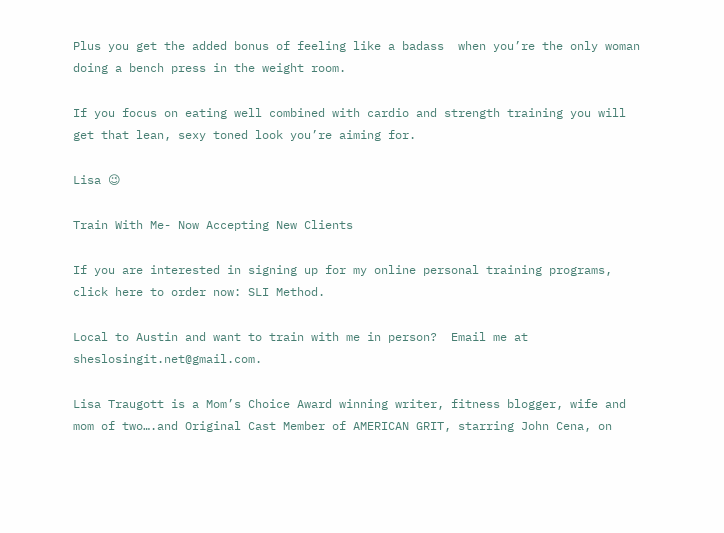Plus you get the added bonus of feeling like a badass  when you’re the only woman doing a bench press in the weight room.

If you focus on eating well combined with cardio and strength training you will get that lean, sexy toned look you’re aiming for.

Lisa 😉

Train With Me- Now Accepting New Clients

If you are interested in signing up for my online personal training programs, click here to order now: SLI Method.

Local to Austin and want to train with me in person?  Email me at sheslosingit.net@gmail.com.

Lisa Traugott is a Mom’s Choice Award winning writer, fitness blogger, wife and mom of two….and Original Cast Member of AMERICAN GRIT, starring John Cena, on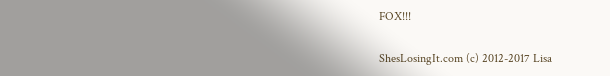FOX!!!

ShesLosingIt.com (c) 2012-2017 Lisa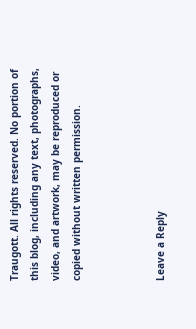Traugott. All rights reserved. No portion of this blog, including any text, photographs, video, and artwork, may be reproduced or copied without written permission.



Leave a Reply